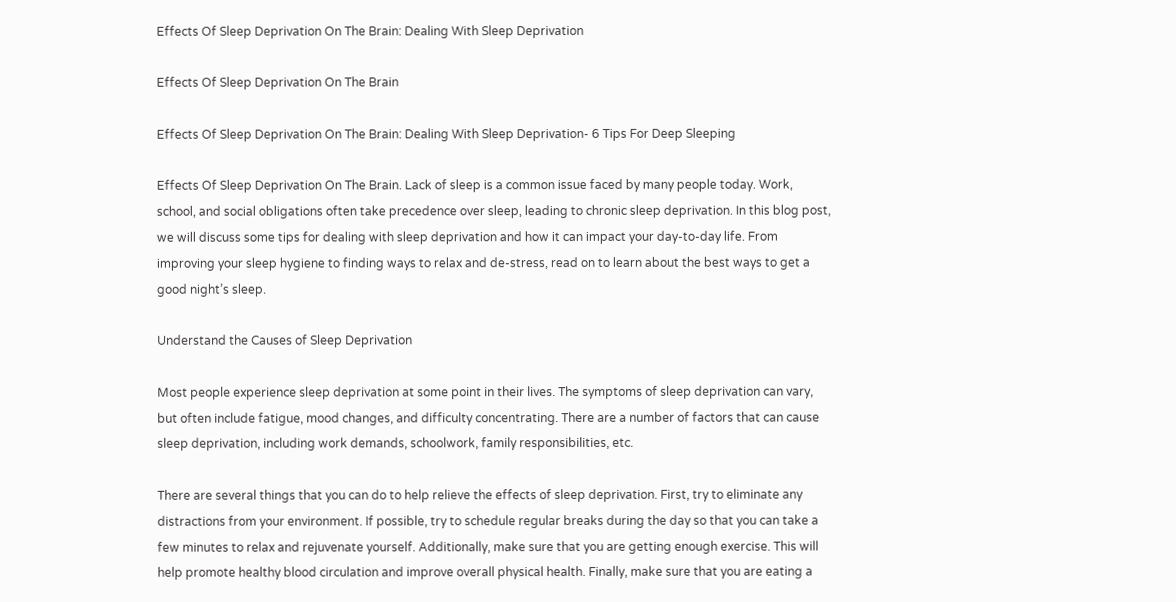Effects Of Sleep Deprivation On The Brain: Dealing With Sleep Deprivation

Effects Of Sleep Deprivation On The Brain

Effects Of Sleep Deprivation On The Brain: Dealing With Sleep Deprivation- 6 Tips For Deep Sleeping

Effects Of Sleep Deprivation On The Brain. Lack of sleep is a common issue faced by many people today. Work, school, and social obligations often take precedence over sleep, leading to chronic sleep deprivation. In this blog post, we will discuss some tips for dealing with sleep deprivation and how it can impact your day-to-day life. From improving your sleep hygiene to finding ways to relax and de-stress, read on to learn about the best ways to get a good night’s sleep.

Understand the Causes of Sleep Deprivation

Most people experience sleep deprivation at some point in their lives. The symptoms of sleep deprivation can vary, but often include fatigue, mood changes, and difficulty concentrating. There are a number of factors that can cause sleep deprivation, including work demands, schoolwork, family responsibilities, etc.

There are several things that you can do to help relieve the effects of sleep deprivation. First, try to eliminate any distractions from your environment. If possible, try to schedule regular breaks during the day so that you can take a few minutes to relax and rejuvenate yourself. Additionally, make sure that you are getting enough exercise. This will help promote healthy blood circulation and improve overall physical health. Finally, make sure that you are eating a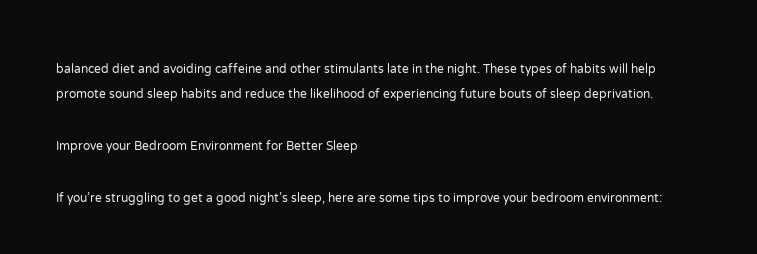balanced diet and avoiding caffeine and other stimulants late in the night. These types of habits will help promote sound sleep habits and reduce the likelihood of experiencing future bouts of sleep deprivation.

Improve your Bedroom Environment for Better Sleep

If you’re struggling to get a good night’s sleep, here are some tips to improve your bedroom environment: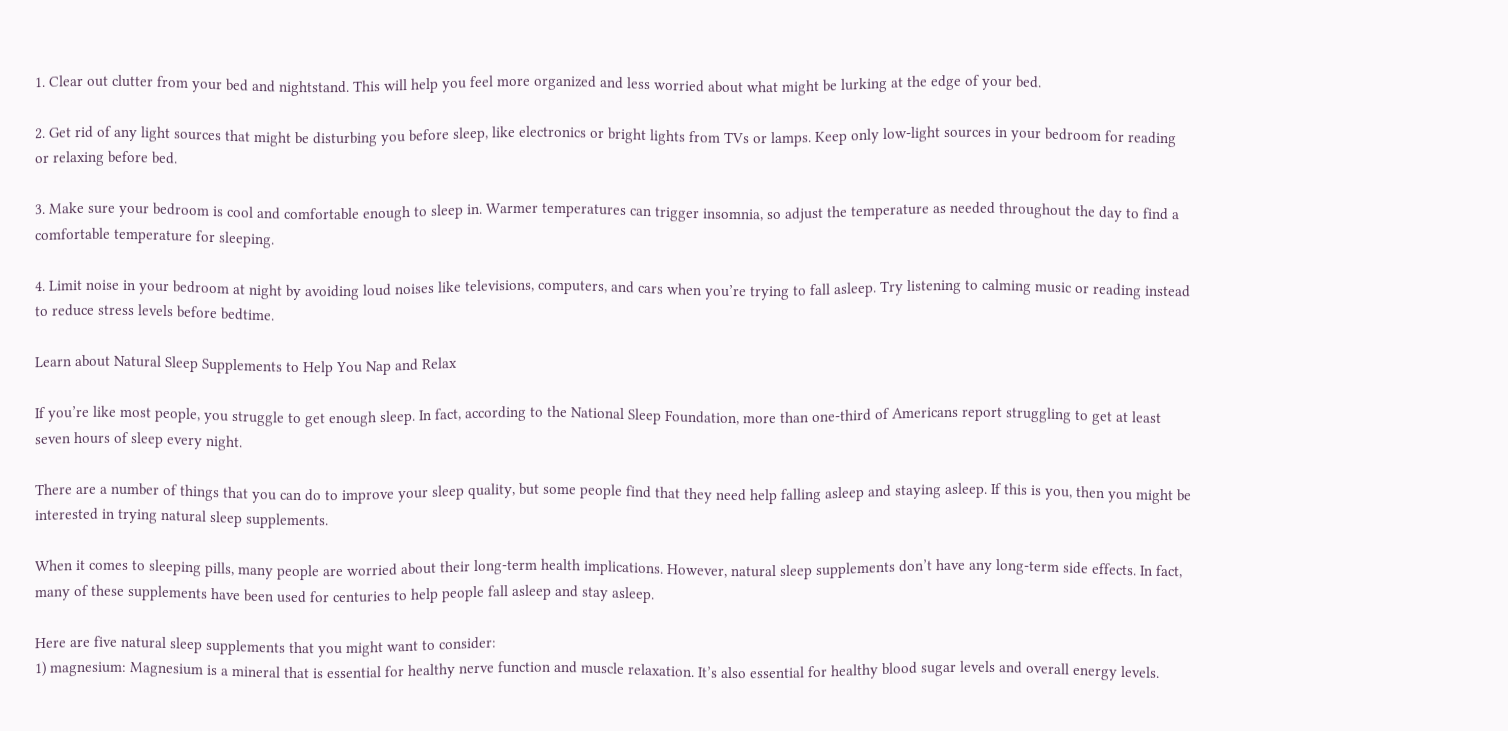1. Clear out clutter from your bed and nightstand. This will help you feel more organized and less worried about what might be lurking at the edge of your bed.

2. Get rid of any light sources that might be disturbing you before sleep, like electronics or bright lights from TVs or lamps. Keep only low-light sources in your bedroom for reading or relaxing before bed.

3. Make sure your bedroom is cool and comfortable enough to sleep in. Warmer temperatures can trigger insomnia, so adjust the temperature as needed throughout the day to find a comfortable temperature for sleeping.

4. Limit noise in your bedroom at night by avoiding loud noises like televisions, computers, and cars when you’re trying to fall asleep. Try listening to calming music or reading instead to reduce stress levels before bedtime.

Learn about Natural Sleep Supplements to Help You Nap and Relax

If you’re like most people, you struggle to get enough sleep. In fact, according to the National Sleep Foundation, more than one-third of Americans report struggling to get at least seven hours of sleep every night.

There are a number of things that you can do to improve your sleep quality, but some people find that they need help falling asleep and staying asleep. If this is you, then you might be interested in trying natural sleep supplements.

When it comes to sleeping pills, many people are worried about their long-term health implications. However, natural sleep supplements don’t have any long-term side effects. In fact, many of these supplements have been used for centuries to help people fall asleep and stay asleep.

Here are five natural sleep supplements that you might want to consider:
1) magnesium: Magnesium is a mineral that is essential for healthy nerve function and muscle relaxation. It’s also essential for healthy blood sugar levels and overall energy levels.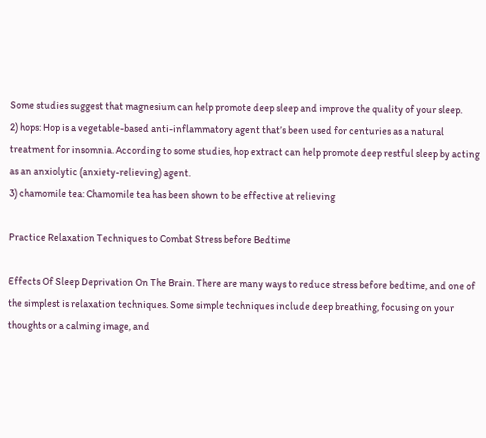Some studies suggest that magnesium can help promote deep sleep and improve the quality of your sleep.
2) hops: Hop is a vegetable-based anti-inflammatory agent that’s been used for centuries as a natural treatment for insomnia. According to some studies, hop extract can help promote deep restful sleep by acting as an anxiolytic (anxiety-relieving) agent.
3) chamomile tea: Chamomile tea has been shown to be effective at relieving

Practice Relaxation Techniques to Combat Stress before Bedtime

Effects Of Sleep Deprivation On The Brain. There are many ways to reduce stress before bedtime, and one of the simplest is relaxation techniques. Some simple techniques include deep breathing, focusing on your thoughts or a calming image, and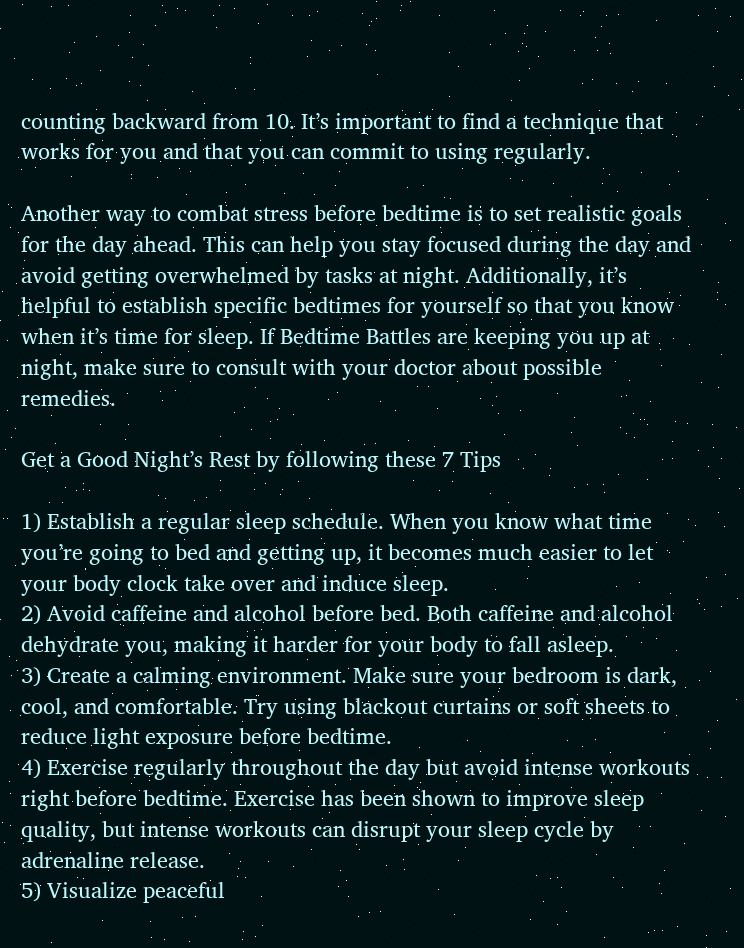counting backward from 10. It’s important to find a technique that works for you and that you can commit to using regularly.

Another way to combat stress before bedtime is to set realistic goals for the day ahead. This can help you stay focused during the day and avoid getting overwhelmed by tasks at night. Additionally, it’s helpful to establish specific bedtimes for yourself so that you know when it’s time for sleep. If Bedtime Battles are keeping you up at night, make sure to consult with your doctor about possible remedies.

Get a Good Night’s Rest by following these 7 Tips

1) Establish a regular sleep schedule. When you know what time you’re going to bed and getting up, it becomes much easier to let your body clock take over and induce sleep.
2) Avoid caffeine and alcohol before bed. Both caffeine and alcohol dehydrate you, making it harder for your body to fall asleep.
3) Create a calming environment. Make sure your bedroom is dark, cool, and comfortable. Try using blackout curtains or soft sheets to reduce light exposure before bedtime.
4) Exercise regularly throughout the day but avoid intense workouts right before bedtime. Exercise has been shown to improve sleep quality, but intense workouts can disrupt your sleep cycle by adrenaline release.
5) Visualize peaceful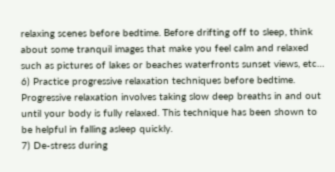relaxing scenes before bedtime. Before drifting off to sleep, think about some tranquil images that make you feel calm and relaxed such as pictures of lakes or beaches waterfronts sunset views, etc…
6) Practice progressive relaxation techniques before bedtime. Progressive relaxation involves taking slow deep breaths in and out until your body is fully relaxed. This technique has been shown to be helpful in falling asleep quickly.
7) De-stress during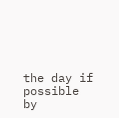the day if possible by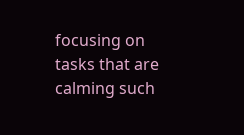focusing on tasks that are calming such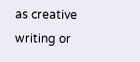as creative writing or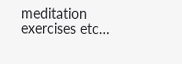meditation exercises etc…